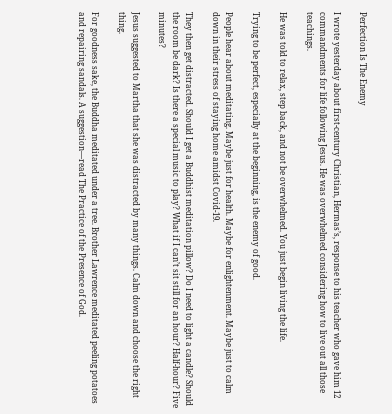Perfection Is The Enemy

I wrote yesterday about first-century Christian, Hermas’s, response to his teacher who gave him 12 commandments for life following Jesus. He was overwhelmed considering how to live out all those teachings.

He was told to relax, step back, and not be overwhelmed. You just begin living the life.

Trying to be perfect, especially at the beginning, is the enemy of good.

People hear about meditating. Maybe just for health. Maybe for enlightenment. Maybe just to calm down in their stress of staying home amidst Covid-19.

They then get distracted. Should I get a Buddhist meditation pillow? Do I need to light a candle? Should the room be dark? Is there a special music to play? What if I can’t sit still for an hour? Half-hour? Five minutes?

Jesus suggested to Martha that she was distracted by many things. Calm down and choose the right thing.

For goodness sake, the Buddha meditated under a tree. Brother Lawrence meditated peeling potatoes and repairing sandals. A suggestion—read The Practice of the Presence of God.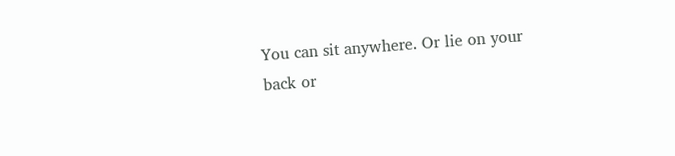You can sit anywhere. Or lie on your back or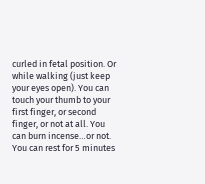curled in fetal position. Or while walking (just keep your eyes open). You can touch your thumb to your first finger, or second finger, or not at all. You can burn incense…or not. You can rest for 5 minutes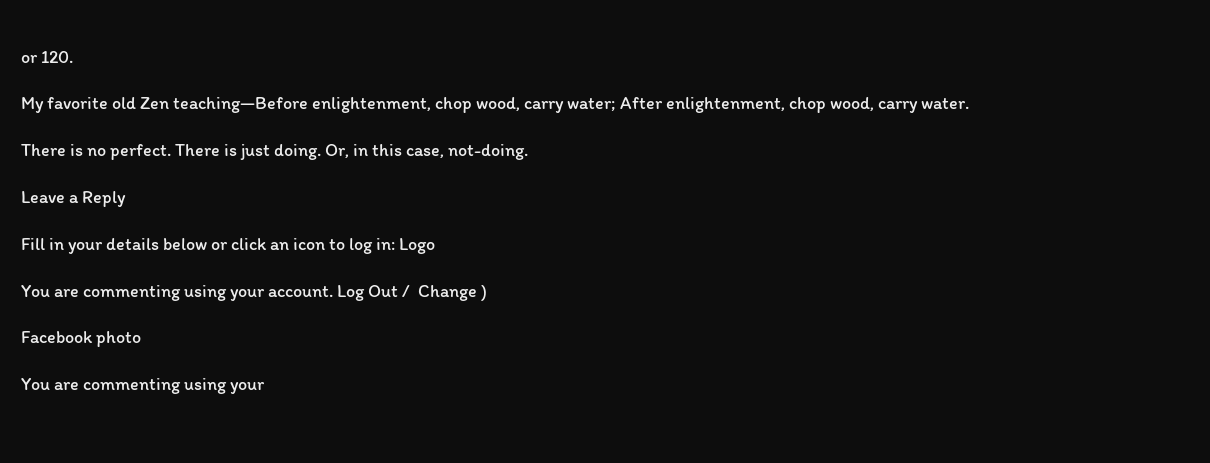or 120.

My favorite old Zen teaching—Before enlightenment, chop wood, carry water; After enlightenment, chop wood, carry water.

There is no perfect. There is just doing. Or, in this case, not-doing.

Leave a Reply

Fill in your details below or click an icon to log in: Logo

You are commenting using your account. Log Out /  Change )

Facebook photo

You are commenting using your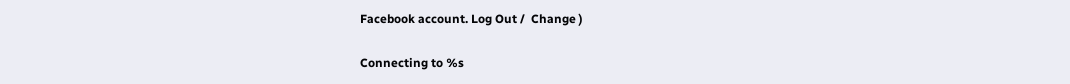Facebook account. Log Out /  Change )

Connecting to %s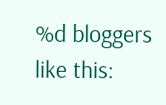%d bloggers like this: